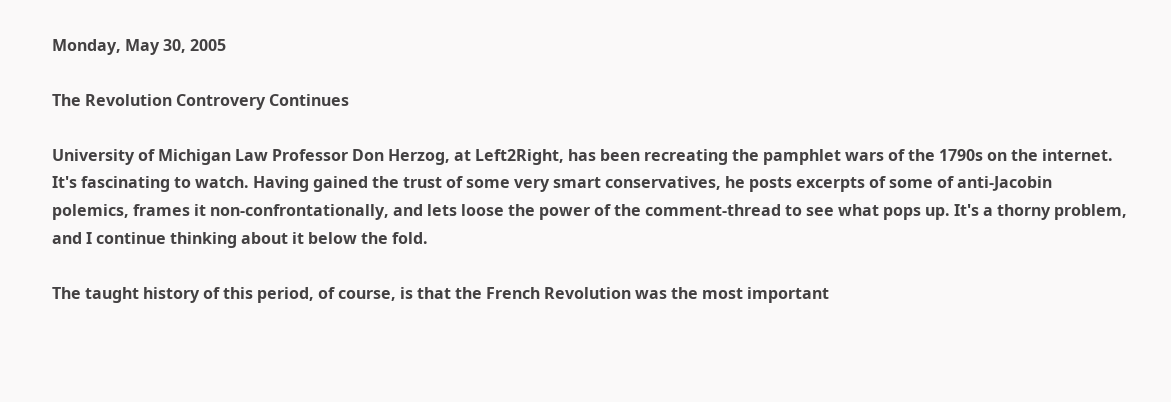Monday, May 30, 2005

The Revolution Controvery Continues

University of Michigan Law Professor Don Herzog, at Left2Right, has been recreating the pamphlet wars of the 1790s on the internet. It's fascinating to watch. Having gained the trust of some very smart conservatives, he posts excerpts of some of anti-Jacobin polemics, frames it non-confrontationally, and lets loose the power of the comment-thread to see what pops up. It's a thorny problem, and I continue thinking about it below the fold.

The taught history of this period, of course, is that the French Revolution was the most important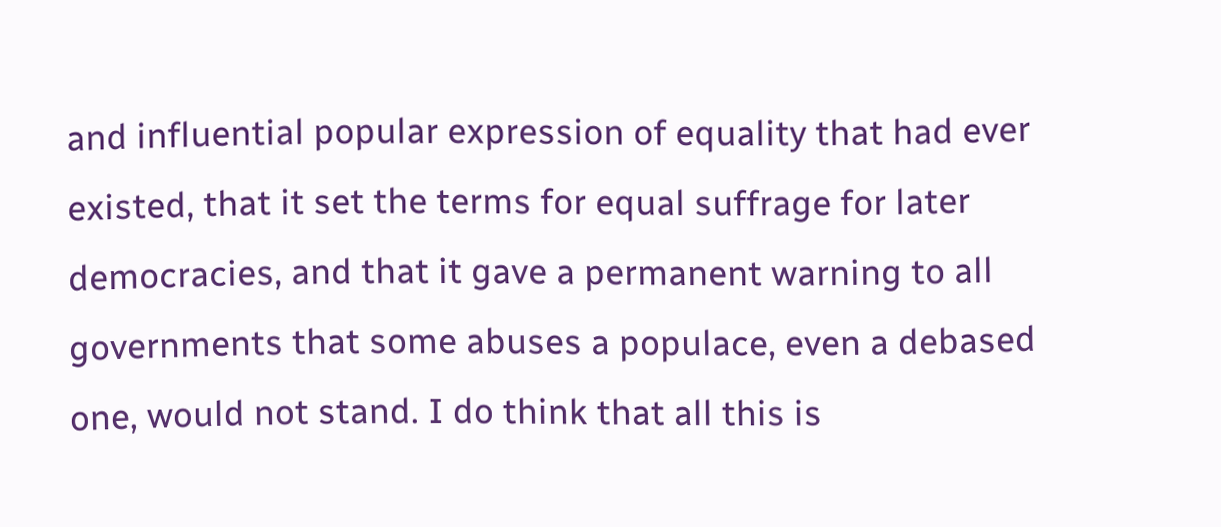and influential popular expression of equality that had ever existed, that it set the terms for equal suffrage for later democracies, and that it gave a permanent warning to all governments that some abuses a populace, even a debased one, would not stand. I do think that all this is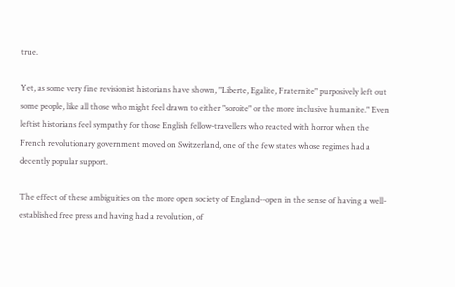true.

Yet, as some very fine revisionist historians have shown, "Liberte, Egalite, Fraternite" purposively left out some people, like all those who might feel drawn to either "soroite" or the more inclusive humanite." Even leftist historians feel sympathy for those English fellow-travellers who reacted with horror when the French revolutionary government moved on Switzerland, one of the few states whose regimes had a decently popular support.

The effect of these ambiguities on the more open society of England--open in the sense of having a well-established free press and having had a revolution, of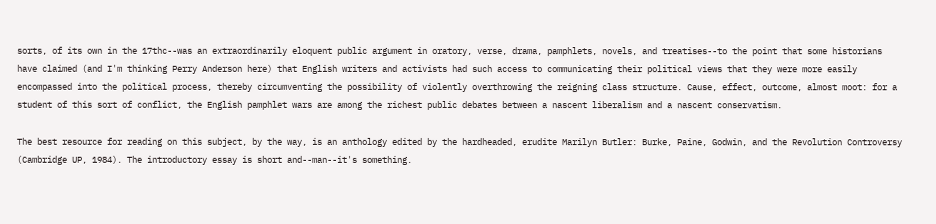sorts, of its own in the 17thc--was an extraordinarily eloquent public argument in oratory, verse, drama, pamphlets, novels, and treatises--to the point that some historians have claimed (and I'm thinking Perry Anderson here) that English writers and activists had such access to communicating their political views that they were more easily encompassed into the political process, thereby circumventing the possibility of violently overthrowing the reigning class structure. Cause, effect, outcome, almost moot: for a student of this sort of conflict, the English pamphlet wars are among the richest public debates between a nascent liberalism and a nascent conservatism.

The best resource for reading on this subject, by the way, is an anthology edited by the hardheaded, erudite Marilyn Butler: Burke, Paine, Godwin, and the Revolution Controversy (Cambridge UP, 1984). The introductory essay is short and--man--it's something.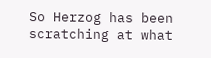So Herzog has been scratching at what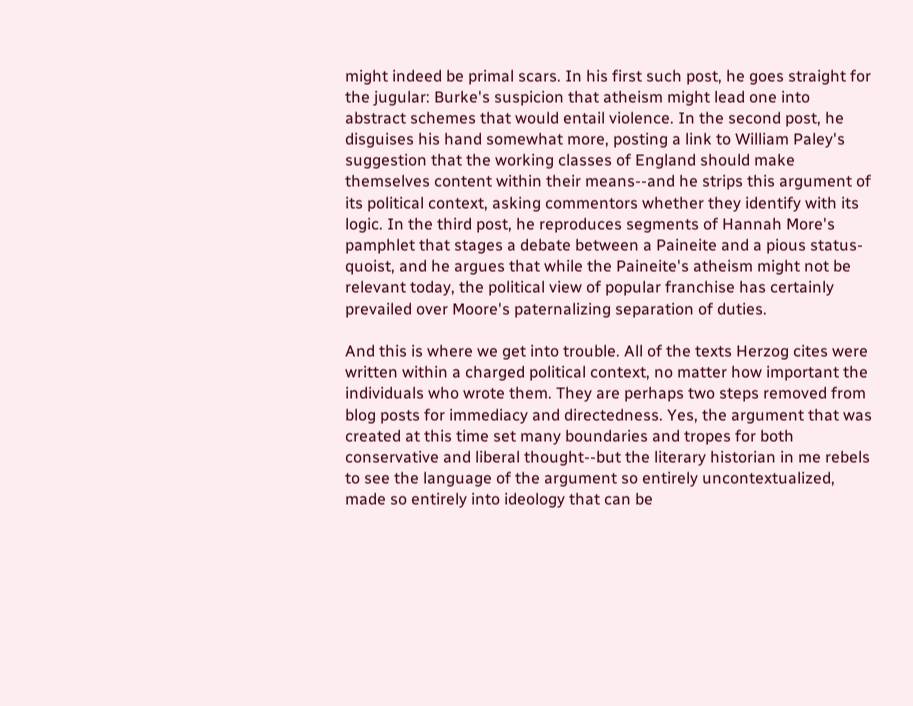might indeed be primal scars. In his first such post, he goes straight for the jugular: Burke's suspicion that atheism might lead one into abstract schemes that would entail violence. In the second post, he disguises his hand somewhat more, posting a link to William Paley's suggestion that the working classes of England should make themselves content within their means--and he strips this argument of its political context, asking commentors whether they identify with its logic. In the third post, he reproduces segments of Hannah More's pamphlet that stages a debate between a Paineite and a pious status-quoist, and he argues that while the Paineite's atheism might not be relevant today, the political view of popular franchise has certainly prevailed over Moore's paternalizing separation of duties.

And this is where we get into trouble. All of the texts Herzog cites were written within a charged political context, no matter how important the individuals who wrote them. They are perhaps two steps removed from blog posts for immediacy and directedness. Yes, the argument that was created at this time set many boundaries and tropes for both conservative and liberal thought--but the literary historian in me rebels to see the language of the argument so entirely uncontextualized, made so entirely into ideology that can be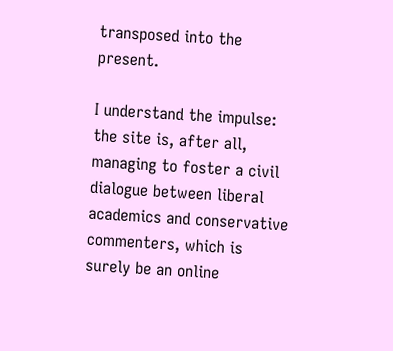transposed into the present.

I understand the impulse: the site is, after all, managing to foster a civil dialogue between liberal academics and conservative commenters, which is surely be an online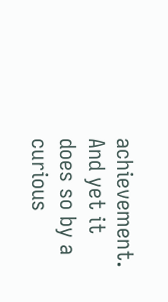achievement. And yet it does so by a curious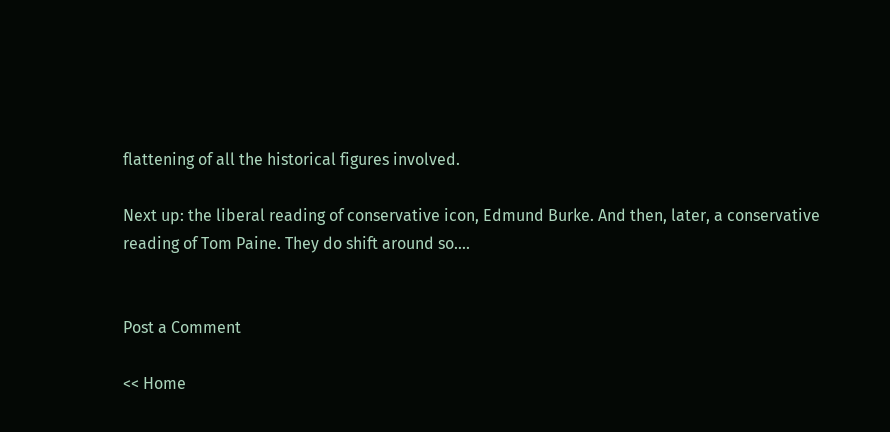flattening of all the historical figures involved.

Next up: the liberal reading of conservative icon, Edmund Burke. And then, later, a conservative reading of Tom Paine. They do shift around so....


Post a Comment

<< Home